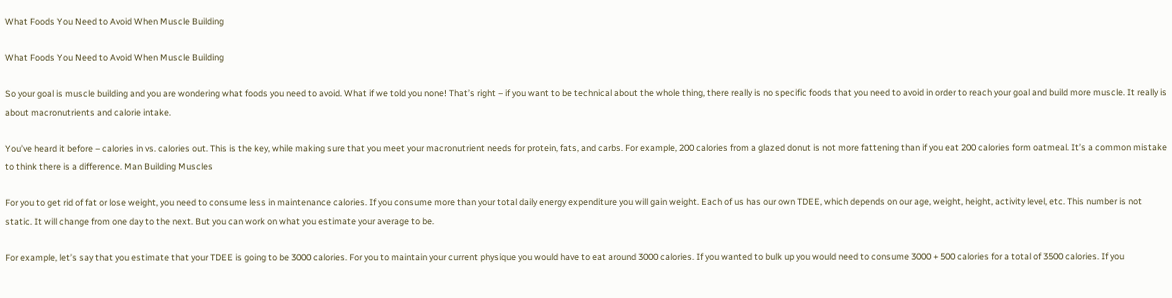What Foods You Need to Avoid When Muscle Building

What Foods You Need to Avoid When Muscle Building

So your goal is muscle building and you are wondering what foods you need to avoid. What if we told you none! That’s right – if you want to be technical about the whole thing, there really is no specific foods that you need to avoid in order to reach your goal and build more muscle. It really is about macronutrients and calorie intake.

You’ve heard it before – calories in vs. calories out. This is the key, while making sure that you meet your macronutrient needs for protein, fats, and carbs. For example, 200 calories from a glazed donut is not more fattening than if you eat 200 calories form oatmeal. It’s a common mistake to think there is a difference. Man Building Muscles

For you to get rid of fat or lose weight, you need to consume less in maintenance calories. If you consume more than your total daily energy expenditure you will gain weight. Each of us has our own TDEE, which depends on our age, weight, height, activity level, etc. This number is not static. It will change from one day to the next. But you can work on what you estimate your average to be.

For example, let’s say that you estimate that your TDEE is going to be 3000 calories. For you to maintain your current physique you would have to eat around 3000 calories. If you wanted to bulk up you would need to consume 3000 + 500 calories for a total of 3500 calories. If you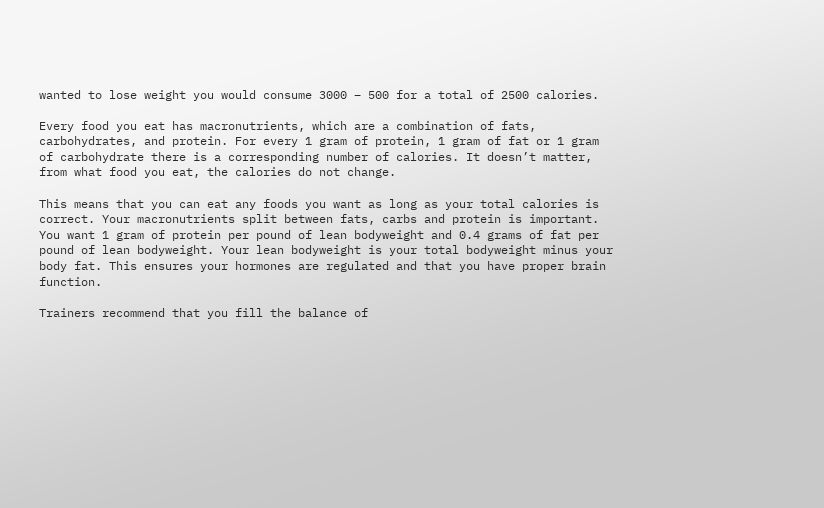wanted to lose weight you would consume 3000 – 500 for a total of 2500 calories.

Every food you eat has macronutrients, which are a combination of fats, carbohydrates, and protein. For every 1 gram of protein, 1 gram of fat or 1 gram of carbohydrate there is a corresponding number of calories. It doesn’t matter, from what food you eat, the calories do not change.

This means that you can eat any foods you want as long as your total calories is correct. Your macronutrients split between fats, carbs and protein is important. You want 1 gram of protein per pound of lean bodyweight and 0.4 grams of fat per pound of lean bodyweight. Your lean bodyweight is your total bodyweight minus your body fat. This ensures your hormones are regulated and that you have proper brain function.

Trainers recommend that you fill the balance of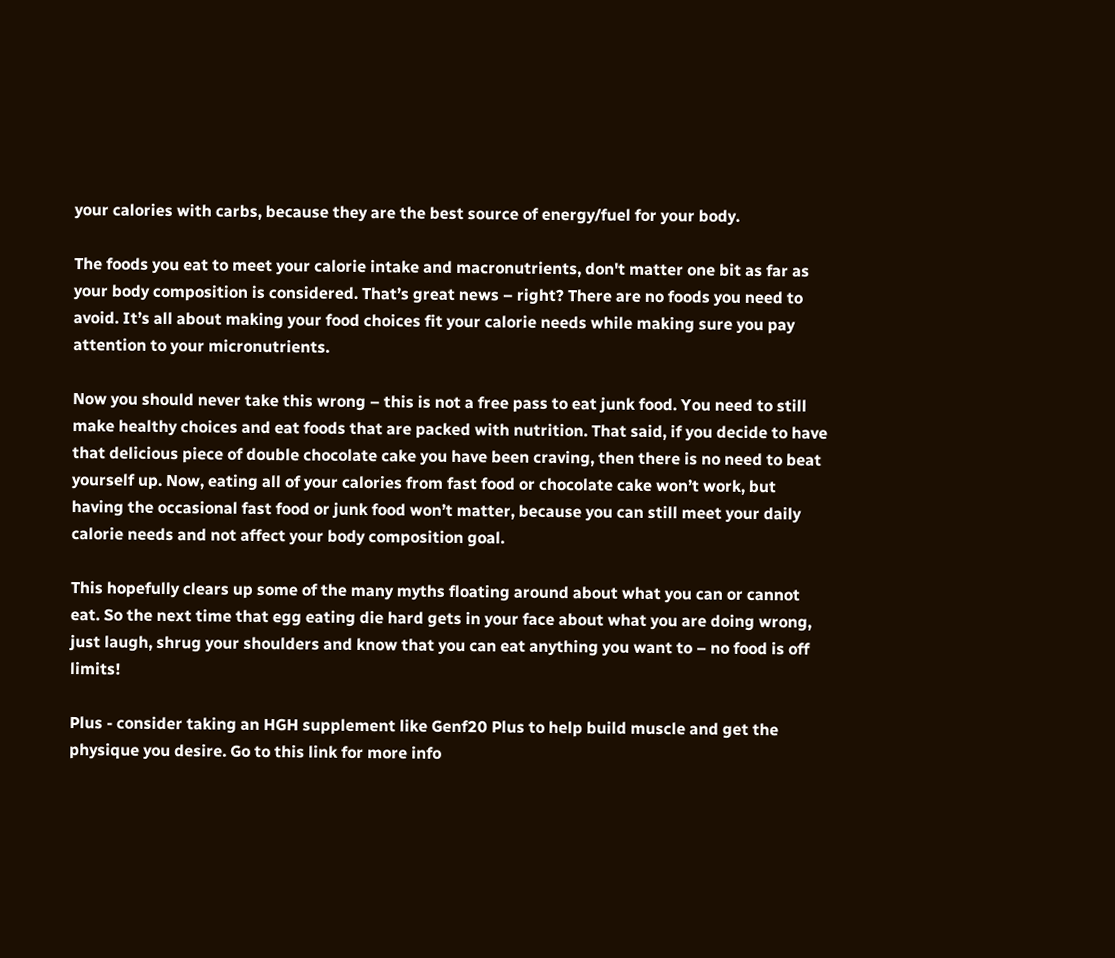your calories with carbs, because they are the best source of energy/fuel for your body.

The foods you eat to meet your calorie intake and macronutrients, don't matter one bit as far as your body composition is considered. That’s great news – right? There are no foods you need to avoid. It’s all about making your food choices fit your calorie needs while making sure you pay attention to your micronutrients.

Now you should never take this wrong – this is not a free pass to eat junk food. You need to still make healthy choices and eat foods that are packed with nutrition. That said, if you decide to have that delicious piece of double chocolate cake you have been craving, then there is no need to beat yourself up. Now, eating all of your calories from fast food or chocolate cake won’t work, but having the occasional fast food or junk food won’t matter, because you can still meet your daily calorie needs and not affect your body composition goal.

This hopefully clears up some of the many myths floating around about what you can or cannot eat. So the next time that egg eating die hard gets in your face about what you are doing wrong, just laugh, shrug your shoulders and know that you can eat anything you want to – no food is off limits!

Plus - consider taking an HGH supplement like Genf20 Plus to help build muscle and get the physique you desire. Go to this link for more info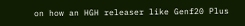on how an HGH releaser like Genf20 Plus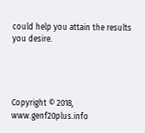could help you attain the results you desire.




Copyright © 2018, www.genf20plus.info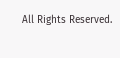All Rights Reserved.